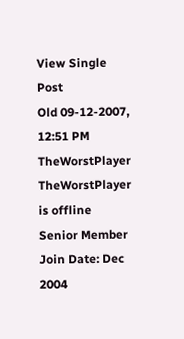View Single Post
Old 09-12-2007, 12:51 PM
TheWorstPlayer TheWorstPlayer is offline
Senior Member
Join Date: Dec 2004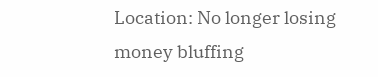Location: No longer losing money bluffing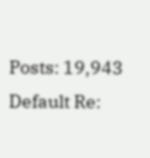Posts: 19,943
Default Re: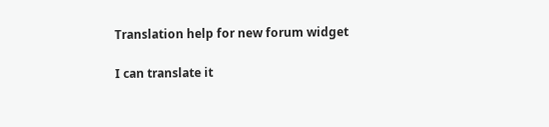Translation help for new forum widget

I can translate it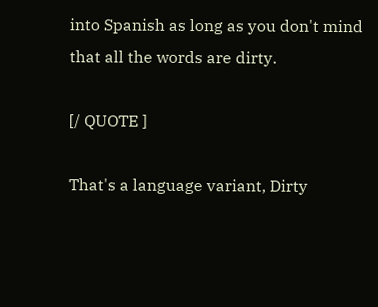into Spanish as long as you don't mind that all the words are dirty.

[/ QUOTE ]

That's a language variant, Dirty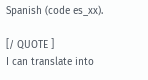Spanish (code es_xx).

[/ QUOTE ]
I can translate into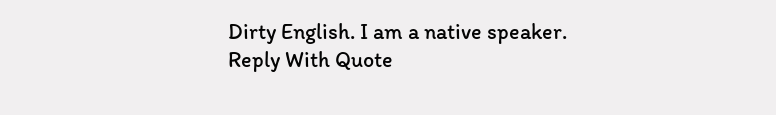Dirty English. I am a native speaker.
Reply With Quote